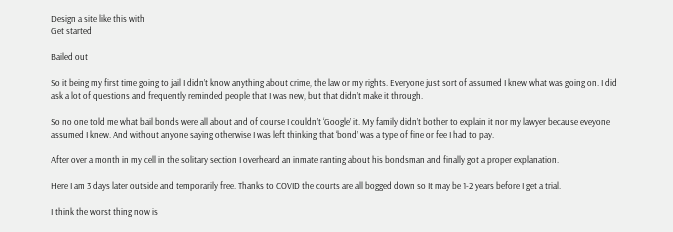Design a site like this with
Get started

Bailed out

So it being my first time going to jail I didn’t know anything about crime, the law or my rights. Everyone just sort of assumed I knew what was going on. I did ask a lot of questions and frequently reminded people that I was new, but that didn’t make it through.

So no one told me what bail bonds were all about and of course I couldn’t ‘Google’ it. My family didn’t bother to explain it nor my lawyer because eveyone assumed I knew. And without anyone saying otherwise I was left thinking that ‘bond’ was a type of fine or fee I had to pay.

After over a month in my cell in the solitary section I overheard an inmate ranting about his bondsman and finally got a proper explanation.

Here I am 3 days later outside and temporarily free. Thanks to COVID the courts are all bogged down so It may be 1-2 years before I get a trial.

I think the worst thing now is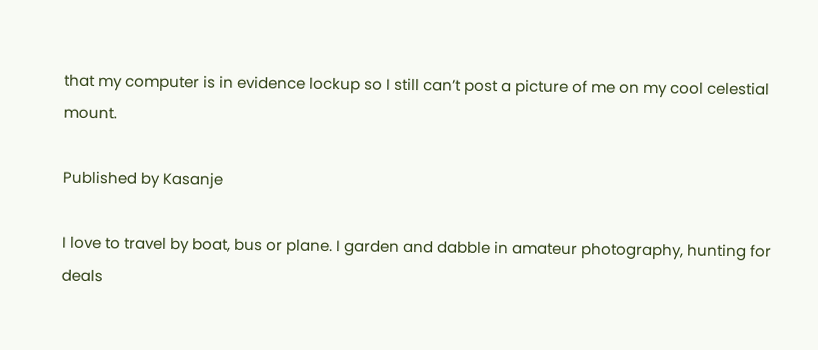that my computer is in evidence lockup so I still can’t post a picture of me on my cool celestial mount.

Published by Kasanje

I love to travel by boat, bus or plane. I garden and dabble in amateur photography, hunting for deals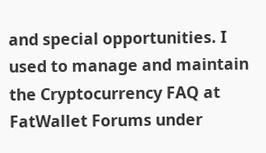and special opportunities. I used to manage and maintain the Cryptocurrency FAQ at FatWallet Forums under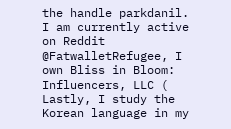the handle parkdanil. I am currently active on Reddit @FatwalletRefugee, I own Bliss in Bloom: Influencers, LLC ( Lastly, I study the Korean language in my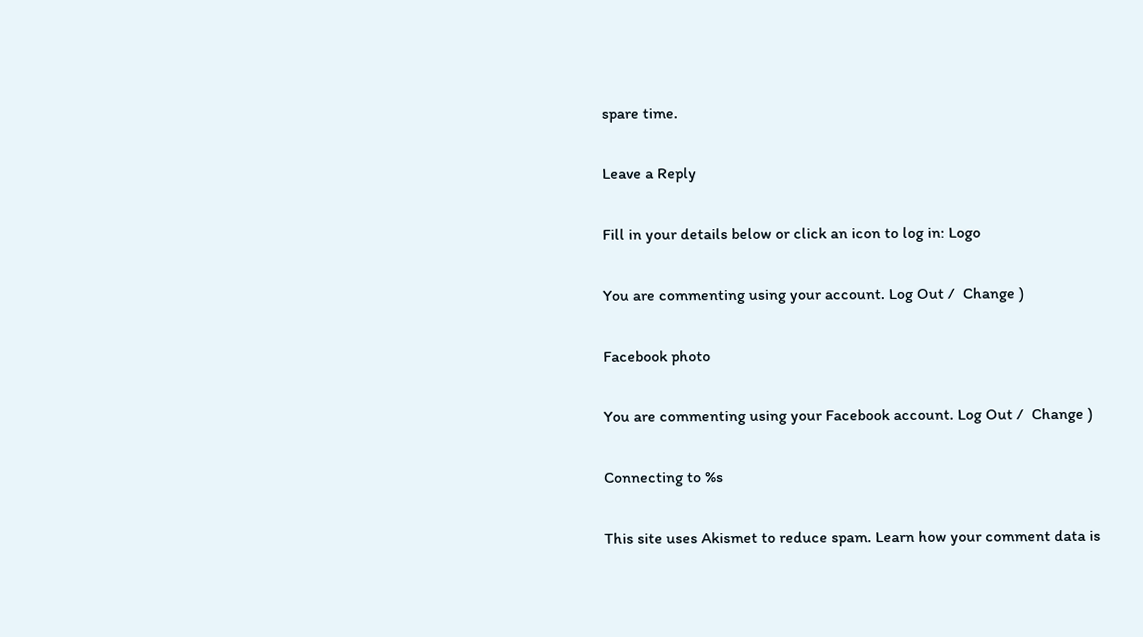spare time.

Leave a Reply

Fill in your details below or click an icon to log in: Logo

You are commenting using your account. Log Out /  Change )

Facebook photo

You are commenting using your Facebook account. Log Out /  Change )

Connecting to %s

This site uses Akismet to reduce spam. Learn how your comment data is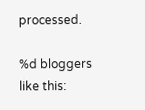processed.

%d bloggers like this: